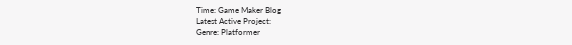Time: Game Maker Blog
Latest Active Project:
Genre: Platformer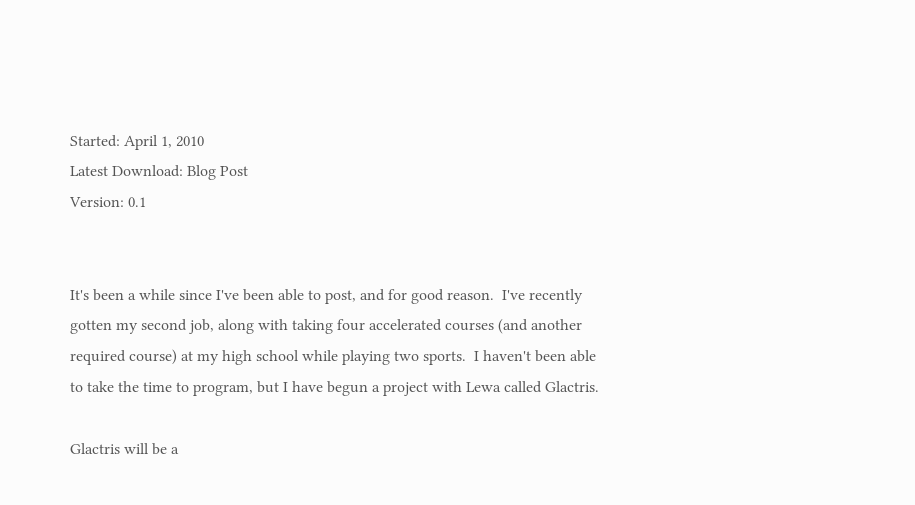Started: April 1, 2010
Latest Download: Blog Post
Version: 0.1


It's been a while since I've been able to post, and for good reason.  I've recently gotten my second job, along with taking four accelerated courses (and another required course) at my high school while playing two sports.  I haven't been able to take the time to program, but I have begun a project with Lewa called Glactris.

Glactris will be a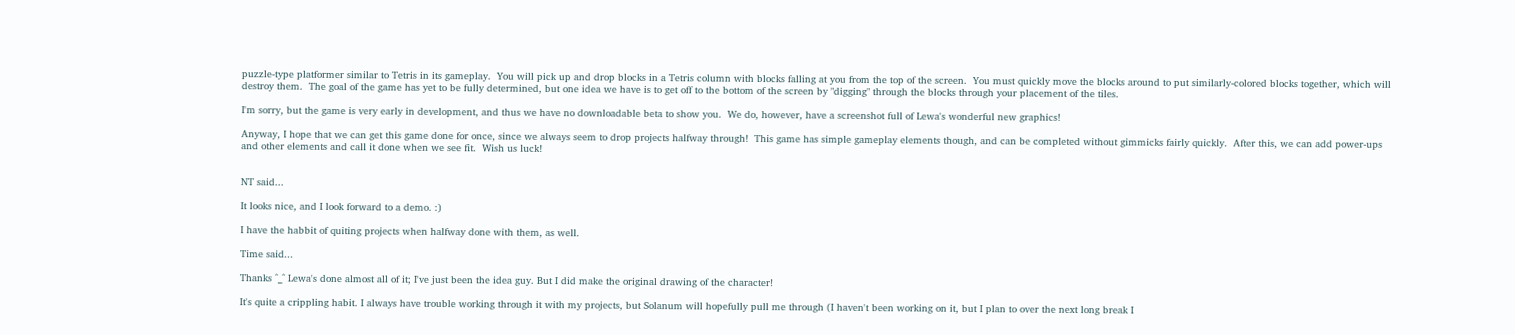puzzle-type platformer similar to Tetris in its gameplay.  You will pick up and drop blocks in a Tetris column with blocks falling at you from the top of the screen.  You must quickly move the blocks around to put similarly-colored blocks together, which will destroy them.  The goal of the game has yet to be fully determined, but one idea we have is to get off to the bottom of the screen by "digging" through the blocks through your placement of the tiles.

I'm sorry, but the game is very early in development, and thus we have no downloadable beta to show you.  We do, however, have a screenshot full of Lewa's wonderful new graphics!

Anyway, I hope that we can get this game done for once, since we always seem to drop projects halfway through!  This game has simple gameplay elements though, and can be completed without gimmicks fairly quickly.  After this, we can add power-ups and other elements and call it done when we see fit.  Wish us luck!


NT said...

It looks nice, and I look forward to a demo. :)

I have the habbit of quiting projects when halfway done with them, as well.

Time said...

Thanks ^_^ Lewa's done almost all of it; I've just been the idea guy. But I did make the original drawing of the character!

It's quite a crippling habit. I always have trouble working through it with my projects, but Solanum will hopefully pull me through (I haven't been working on it, but I plan to over the next long break I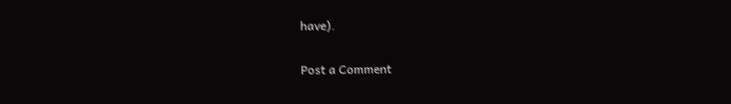have).

Post a Comment